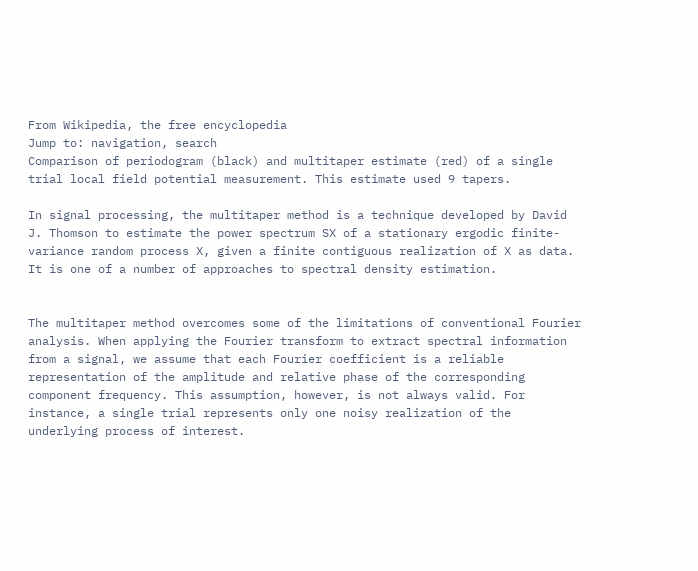From Wikipedia, the free encyclopedia
Jump to: navigation, search
Comparison of periodogram (black) and multitaper estimate (red) of a single trial local field potential measurement. This estimate used 9 tapers.

In signal processing, the multitaper method is a technique developed by David J. Thomson to estimate the power spectrum SX of a stationary ergodic finite-variance random process X, given a finite contiguous realization of X as data. It is one of a number of approaches to spectral density estimation.


The multitaper method overcomes some of the limitations of conventional Fourier analysis. When applying the Fourier transform to extract spectral information from a signal, we assume that each Fourier coefficient is a reliable representation of the amplitude and relative phase of the corresponding component frequency. This assumption, however, is not always valid. For instance, a single trial represents only one noisy realization of the underlying process of interest.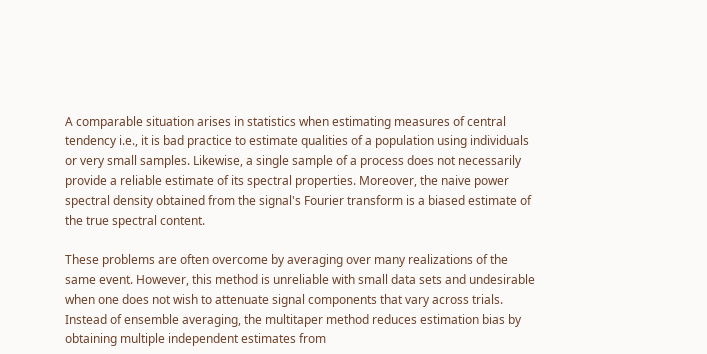A comparable situation arises in statistics when estimating measures of central tendency i.e., it is bad practice to estimate qualities of a population using individuals or very small samples. Likewise, a single sample of a process does not necessarily provide a reliable estimate of its spectral properties. Moreover, the naive power spectral density obtained from the signal's Fourier transform is a biased estimate of the true spectral content.

These problems are often overcome by averaging over many realizations of the same event. However, this method is unreliable with small data sets and undesirable when one does not wish to attenuate signal components that vary across trials. Instead of ensemble averaging, the multitaper method reduces estimation bias by obtaining multiple independent estimates from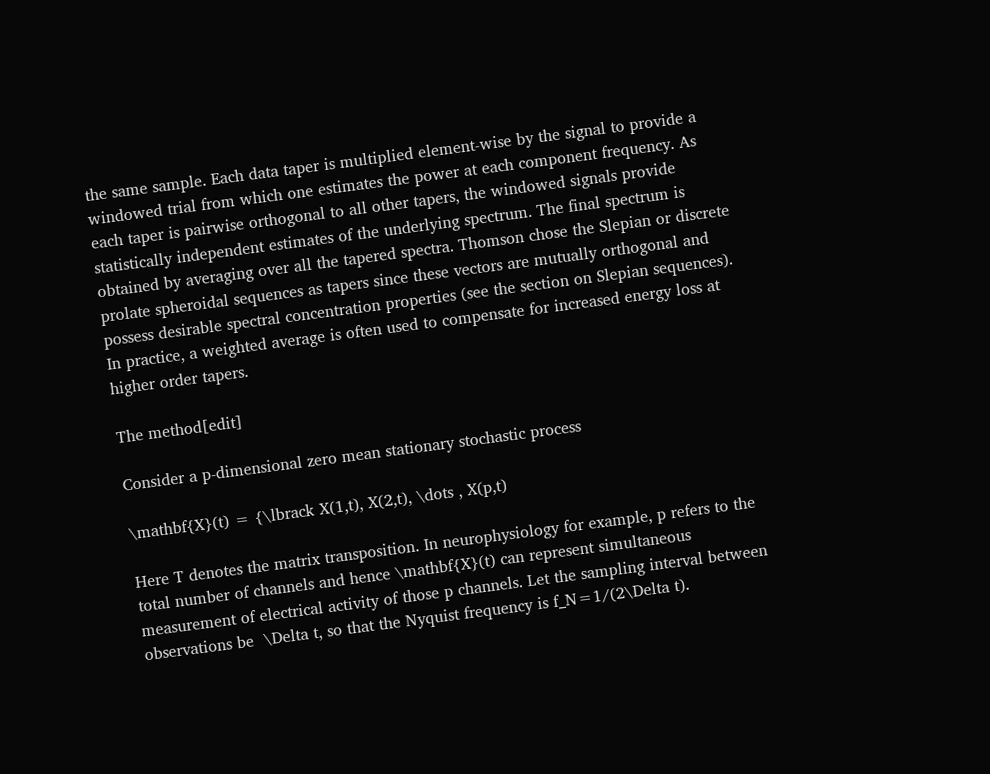the same sample. Each data taper is multiplied element-wise by the signal to provide a windowed trial from which one estimates the power at each component frequency. As each taper is pairwise orthogonal to all other tapers, the windowed signals provide statistically independent estimates of the underlying spectrum. The final spectrum is obtained by averaging over all the tapered spectra. Thomson chose the Slepian or discrete prolate spheroidal sequences as tapers since these vectors are mutually orthogonal and possess desirable spectral concentration properties (see the section on Slepian sequences). In practice, a weighted average is often used to compensate for increased energy loss at higher order tapers.

The method[edit]

Consider a p-dimensional zero mean stationary stochastic process

\mathbf{X}(t) = {\lbrack X(1,t), X(2,t), \dots , X(p,t)

Here T denotes the matrix transposition. In neurophysiology for example, p refers to the total number of channels and hence \mathbf{X}(t) can represent simultaneous measurement of electrical activity of those p channels. Let the sampling interval between observations be  \Delta t, so that the Nyquist frequency is f_N=1/(2\Delta t).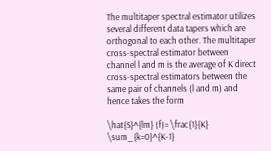The multitaper spectral estimator utilizes several different data tapers which are orthogonal to each other. The multitaper cross-spectral estimator between channel l and m is the average of K direct cross-spectral estimators between the same pair of channels (l and m) and hence takes the form

\hat{S}^{lm} (f)= \frac{1}{K} \sum_{k=0}^{K-1}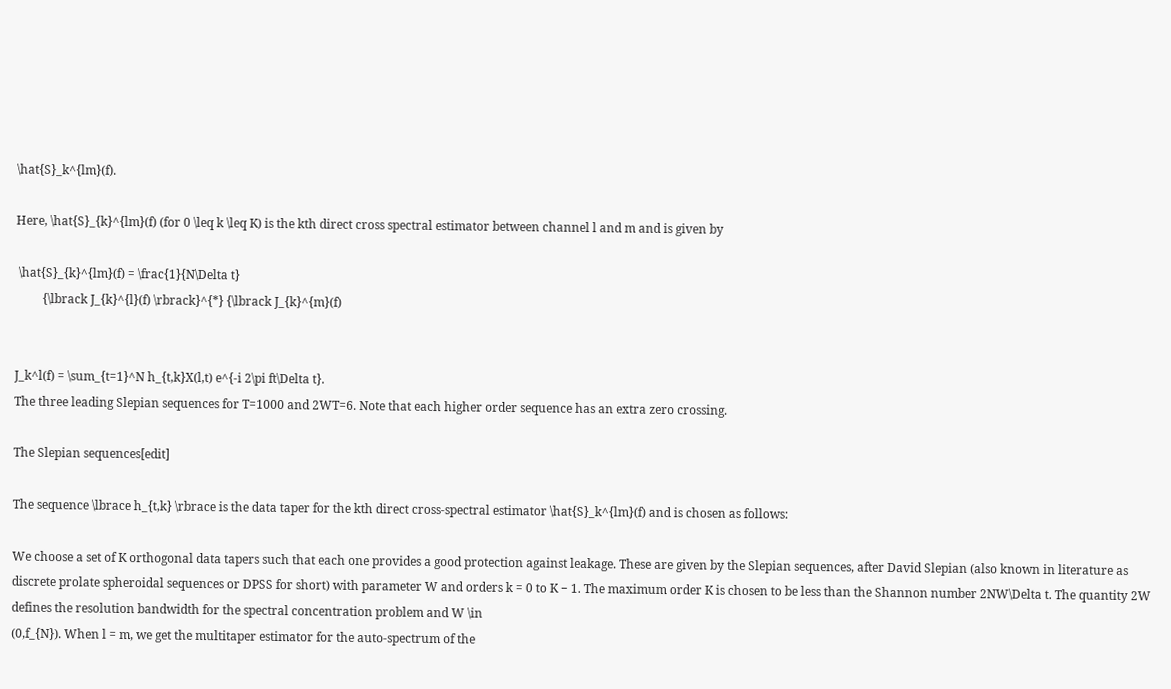\hat{S}_k^{lm}(f).

Here, \hat{S}_{k}^{lm}(f) (for 0 \leq k \leq K) is the kth direct cross spectral estimator between channel l and m and is given by

 \hat{S}_{k}^{lm}(f) = \frac{1}{N\Delta t}
         {\lbrack J_{k}^{l}(f) \rbrack}^{*} {\lbrack J_{k}^{m}(f)


J_k^l(f) = \sum_{t=1}^N h_{t,k}X(l,t) e^{-i 2\pi ft\Delta t}.
The three leading Slepian sequences for T=1000 and 2WT=6. Note that each higher order sequence has an extra zero crossing.

The Slepian sequences[edit]

The sequence \lbrace h_{t,k} \rbrace is the data taper for the kth direct cross-spectral estimator \hat{S}_k^{lm}(f) and is chosen as follows:

We choose a set of K orthogonal data tapers such that each one provides a good protection against leakage. These are given by the Slepian sequences, after David Slepian (also known in literature as discrete prolate spheroidal sequences or DPSS for short) with parameter W and orders k = 0 to K − 1. The maximum order K is chosen to be less than the Shannon number 2NW\Delta t. The quantity 2W defines the resolution bandwidth for the spectral concentration problem and W \in
(0,f_{N}). When l = m, we get the multitaper estimator for the auto-spectrum of the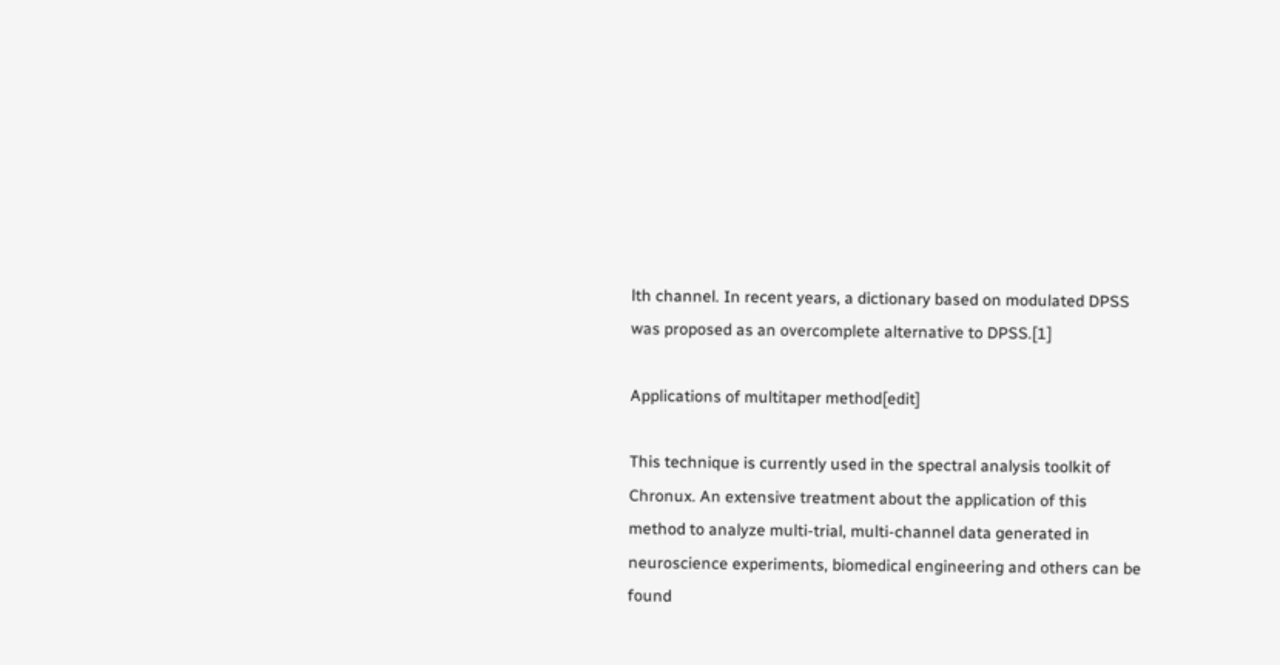lth channel. In recent years, a dictionary based on modulated DPSS was proposed as an overcomplete alternative to DPSS.[1]

Applications of multitaper method[edit]

This technique is currently used in the spectral analysis toolkit of Chronux. An extensive treatment about the application of this method to analyze multi-trial, multi-channel data generated in neuroscience experiments, biomedical engineering and others can be found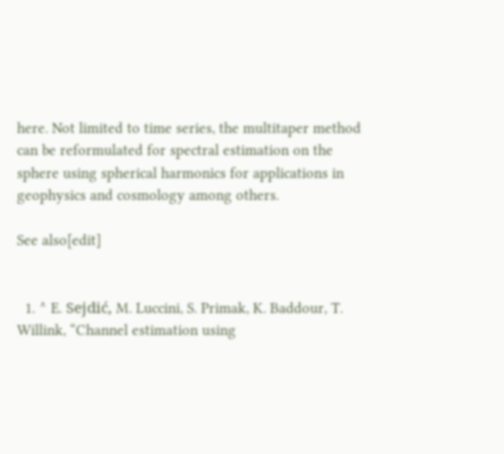here. Not limited to time series, the multitaper method can be reformulated for spectral estimation on the sphere using spherical harmonics for applications in geophysics and cosmology among others.

See also[edit]


  1. ^ E. Sejdić, M. Luccini, S. Primak, K. Baddour, T. Willink, “Channel estimation using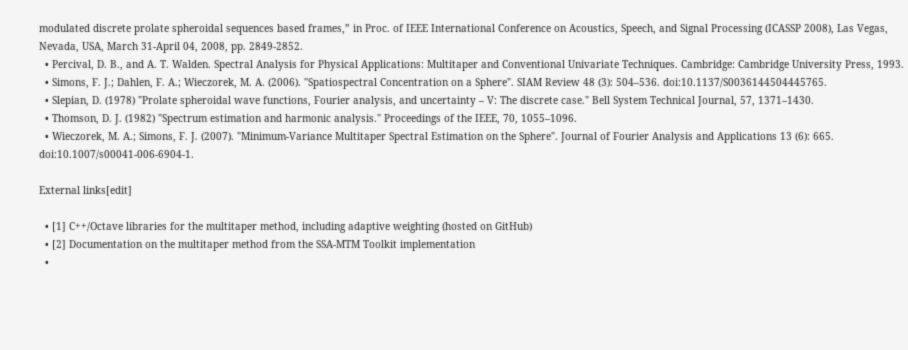modulated discrete prolate spheroidal sequences based frames,” in Proc. of IEEE International Conference on Acoustics, Speech, and Signal Processing (ICASSP 2008), Las Vegas, Nevada, USA, March 31-April 04, 2008, pp. 2849-2852.
  • Percival, D. B., and A. T. Walden. Spectral Analysis for Physical Applications: Multitaper and Conventional Univariate Techniques. Cambridge: Cambridge University Press, 1993.
  • Simons, F. J.; Dahlen, F. A.; Wieczorek, M. A. (2006). "Spatiospectral Concentration on a Sphere". SIAM Review 48 (3): 504–536. doi:10.1137/S0036144504445765.
  • Slepian, D. (1978) "Prolate spheroidal wave functions, Fourier analysis, and uncertainty – V: The discrete case." Bell System Technical Journal, 57, 1371–1430.
  • Thomson, D. J. (1982) "Spectrum estimation and harmonic analysis." Proceedings of the IEEE, 70, 1055–1096.
  • Wieczorek, M. A.; Simons, F. J. (2007). "Minimum-Variance Multitaper Spectral Estimation on the Sphere". Journal of Fourier Analysis and Applications 13 (6): 665. doi:10.1007/s00041-006-6904-1.

External links[edit]

  • [1] C++/Octave libraries for the multitaper method, including adaptive weighting (hosted on GitHub)
  • [2] Documentation on the multitaper method from the SSA-MTM Toolkit implementation
  •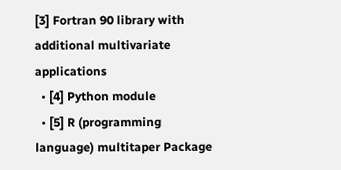[3] Fortran 90 library with additional multivariate applications
  • [4] Python module
  • [5] R (programming language) multitaper Package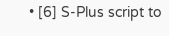• [6] S-Plus script to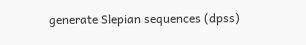generate Slepian sequences (dpss)